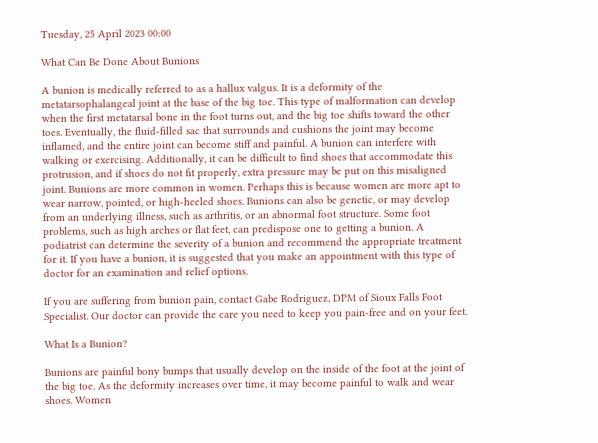Tuesday, 25 April 2023 00:00

What Can Be Done About Bunions

A bunion is medically referred to as a hallux valgus. It is a deformity of the metatarsophalangeal joint at the base of the big toe. This type of malformation can develop when the first metatarsal bone in the foot turns out, and the big toe shifts toward the other toes. Eventually, the fluid-filled sac that surrounds and cushions the joint may become inflamed, and the entire joint can become stiff and painful. A bunion can interfere with walking or exercising. Additionally, it can be difficult to find shoes that accommodate this protrusion, and if shoes do not fit properly, extra pressure may be put on this misaligned joint. Bunions are more common in women. Perhaps this is because women are more apt to wear narrow, pointed, or high-heeled shoes. Bunions can also be genetic, or may develop from an underlying illness, such as arthritis, or an abnormal foot structure. Some foot problems, such as high arches or flat feet, can predispose one to getting a bunion. A podiatrist can determine the severity of a bunion and recommend the appropriate treatment for it. If you have a bunion, it is suggested that you make an appointment with this type of doctor for an examination and relief options.

If you are suffering from bunion pain, contact Gabe Rodriguez, DPM of Sioux Falls Foot Specialist. Our doctor can provide the care you need to keep you pain-free and on your feet.

What Is a Bunion?

Bunions are painful bony bumps that usually develop on the inside of the foot at the joint of the big toe. As the deformity increases over time, it may become painful to walk and wear shoes. Women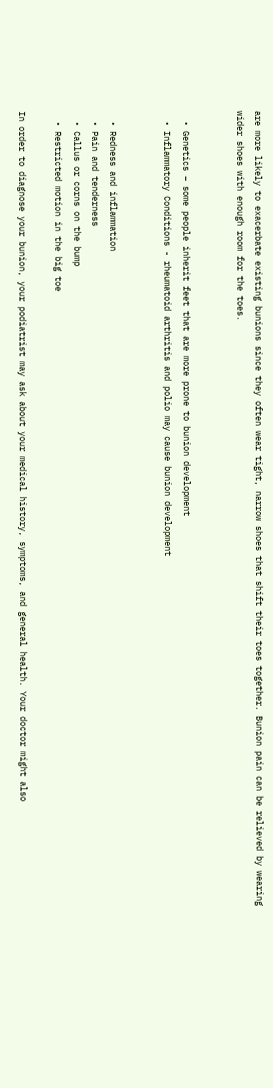are more likely to exacerbate existing bunions since they often wear tight, narrow shoes that shift their toes together. Bunion pain can be relieved by wearing wider shoes with enough room for the toes.


  • Genetics – some people inherit feet that are more prone to bunion development
  • Inflammatory Conditions - rheumatoid arthritis and polio may cause bunion development


  • Redness and inflammation
  • Pain and tenderness
  • Callus or corns on the bump
  • Restricted motion in the big toe

In order to diagnose your bunion, your podiatrist may ask about your medical history, symptoms, and general health. Your doctor might also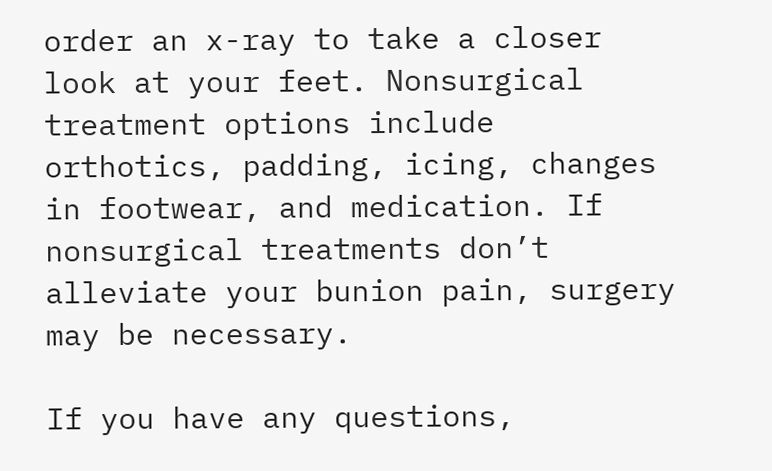order an x-ray to take a closer look at your feet. Nonsurgical treatment options include orthotics, padding, icing, changes in footwear, and medication. If nonsurgical treatments don’t alleviate your bunion pain, surgery may be necessary.

If you have any questions,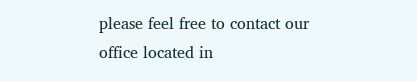please feel free to contact our office located in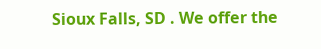Sioux Falls, SD . We offer the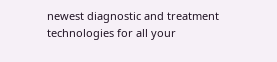newest diagnostic and treatment technologies for all your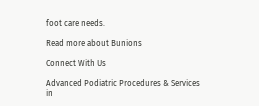foot care needs.

Read more about Bunions

Connect With Us

Advanced Podiatric Procedures & Services in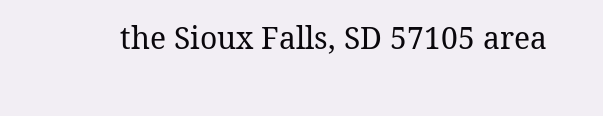the Sioux Falls, SD 57105 area